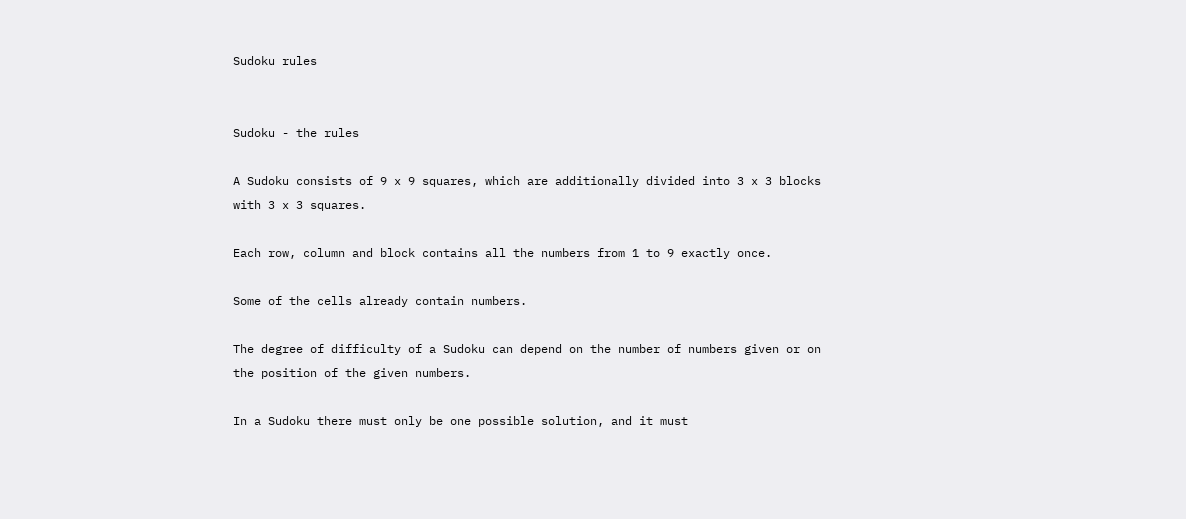Sudoku rules


Sudoku - the rules

A Sudoku consists of 9 x 9 squares, which are additionally divided into 3 x 3 blocks with 3 x 3 squares.

Each row, column and block contains all the numbers from 1 to 9 exactly once.

Some of the cells already contain numbers.

The degree of difficulty of a Sudoku can depend on the number of numbers given or on the position of the given numbers.

In a Sudoku there must only be one possible solution, and it must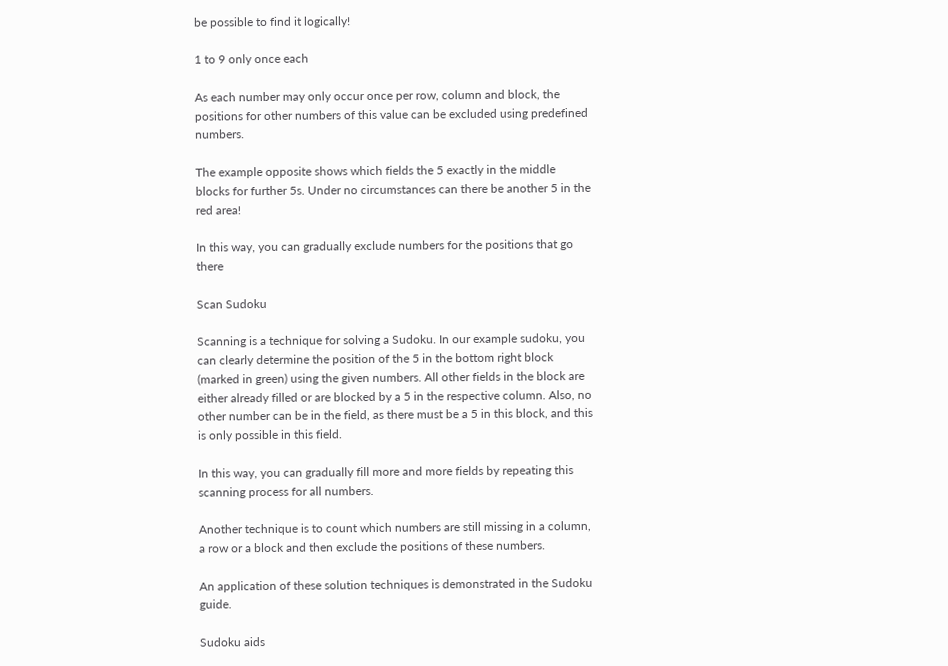be possible to find it logically!

1 to 9 only once each

As each number may only occur once per row, column and block, the positions for other numbers of this value can be excluded using predefined numbers.

The example opposite shows which fields the 5 exactly in the middle blocks for further 5s. Under no circumstances can there be another 5 in the red area!

In this way, you can gradually exclude numbers for the positions that go there

Scan Sudoku

Scanning is a technique for solving a Sudoku. In our example sudoku, you can clearly determine the position of the 5 in the bottom right block (marked in green) using the given numbers. All other fields in the block are either already filled or are blocked by a 5 in the respective column. Also, no other number can be in the field, as there must be a 5 in this block, and this is only possible in this field.

In this way, you can gradually fill more and more fields by repeating this scanning process for all numbers.

Another technique is to count which numbers are still missing in a column, a row or a block and then exclude the positions of these numbers.

An application of these solution techniques is demonstrated in the Sudoku guide.

Sudoku aids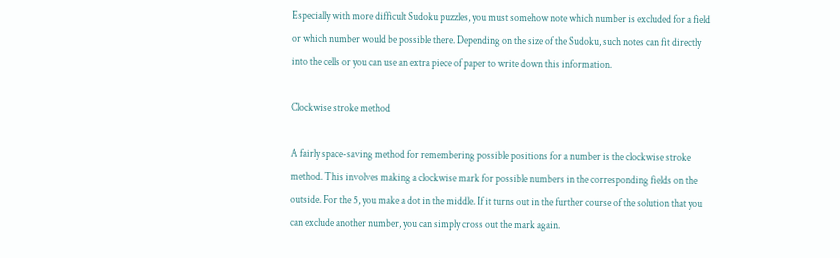Especially with more difficult Sudoku puzzles, you must somehow note which number is excluded for a field or which number would be possible there. Depending on the size of the Sudoku, such notes can fit directly into the cells or you can use an extra piece of paper to write down this information.

Clockwise stroke method

A fairly space-saving method for remembering possible positions for a number is the clockwise stroke method. This involves making a clockwise mark for possible numbers in the corresponding fields on the outside. For the 5, you make a dot in the middle. If it turns out in the further course of the solution that you can exclude another number, you can simply cross out the mark again.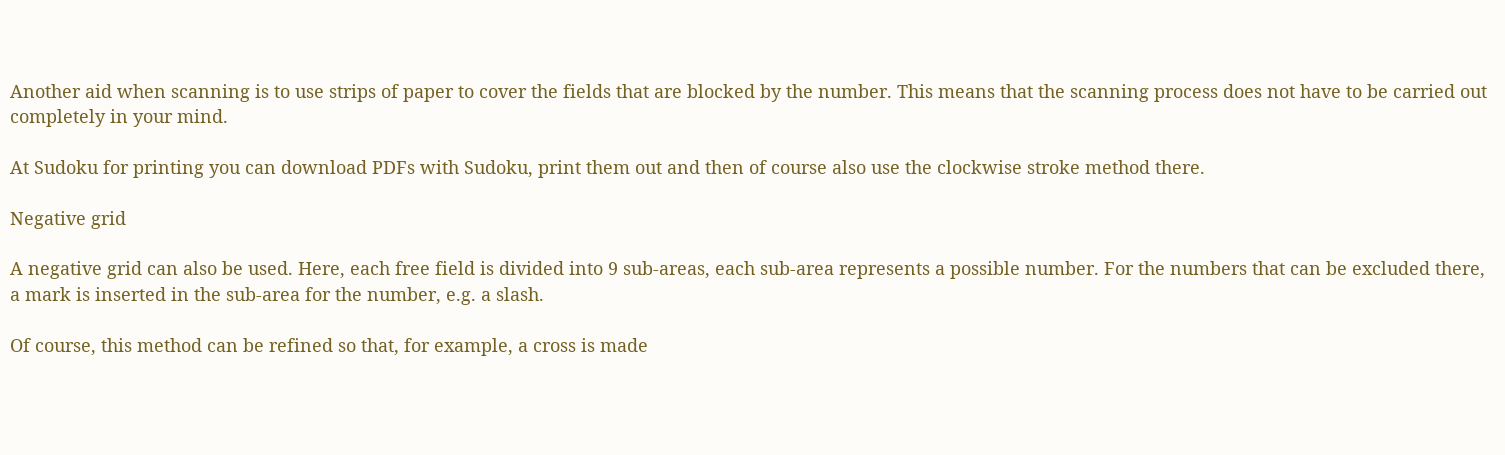Another aid when scanning is to use strips of paper to cover the fields that are blocked by the number. This means that the scanning process does not have to be carried out completely in your mind.

At Sudoku for printing you can download PDFs with Sudoku, print them out and then of course also use the clockwise stroke method there.

Negative grid

A negative grid can also be used. Here, each free field is divided into 9 sub-areas, each sub-area represents a possible number. For the numbers that can be excluded there, a mark is inserted in the sub-area for the number, e.g. a slash.

Of course, this method can be refined so that, for example, a cross is made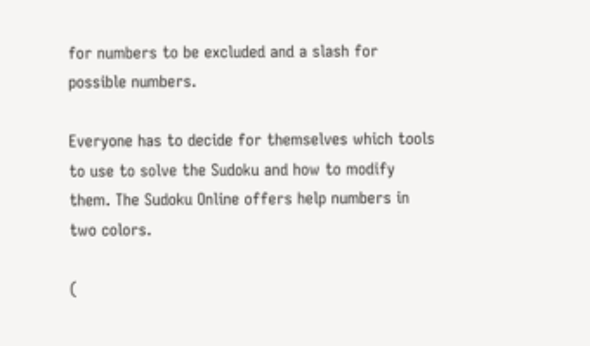for numbers to be excluded and a slash for possible numbers.

Everyone has to decide for themselves which tools to use to solve the Sudoku and how to modify them. The Sudoku Online offers help numbers in two colors.

(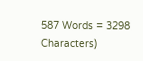587 Words = 3298 Characters)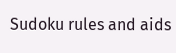Sudoku rules and aids